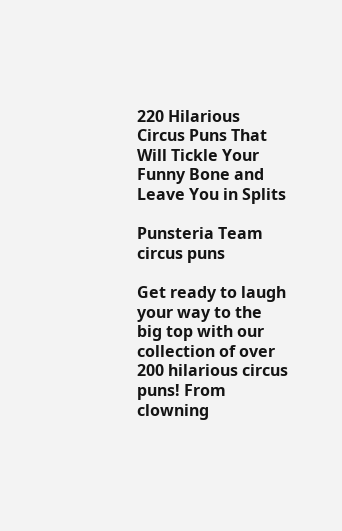220 Hilarious Circus Puns That Will Tickle Your Funny Bone and Leave You in Splits

Punsteria Team
circus puns

Get ready to laugh your way to the big top with our collection of over 200 hilarious circus puns! From clowning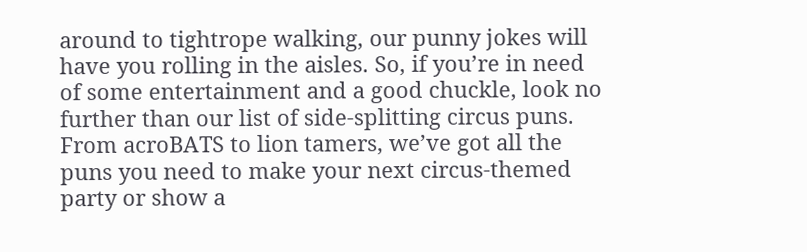around to tightrope walking, our punny jokes will have you rolling in the aisles. So, if you’re in need of some entertainment and a good chuckle, look no further than our list of side-splitting circus puns. From acroBATS to lion tamers, we’ve got all the puns you need to make your next circus-themed party or show a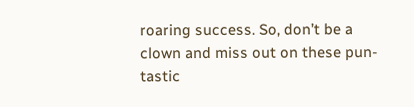roaring success. So, don’t be a clown and miss out on these pun-tastic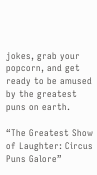jokes, grab your popcorn, and get ready to be amused by the greatest puns on earth.

“The Greatest Show of Laughter: Circus Puns Galore”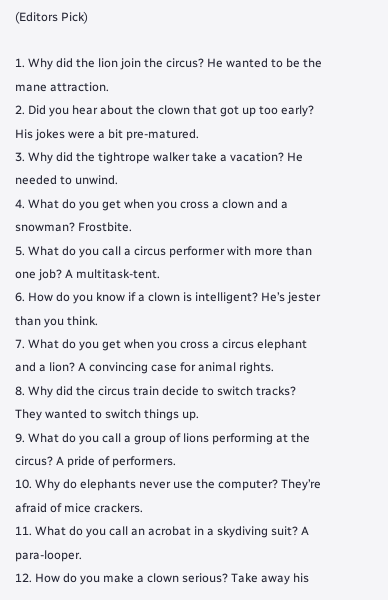(Editors Pick)

1. Why did the lion join the circus? He wanted to be the mane attraction.
2. Did you hear about the clown that got up too early? His jokes were a bit pre-matured.
3. Why did the tightrope walker take a vacation? He needed to unwind.
4. What do you get when you cross a clown and a snowman? Frostbite.
5. What do you call a circus performer with more than one job? A multitask-tent.
6. How do you know if a clown is intelligent? He’s jester than you think.
7. What do you get when you cross a circus elephant and a lion? A convincing case for animal rights.
8. Why did the circus train decide to switch tracks? They wanted to switch things up.
9. What do you call a group of lions performing at the circus? A pride of performers.
10. Why do elephants never use the computer? They’re afraid of mice crackers.
11. What do you call an acrobat in a skydiving suit? A para-looper.
12. How do you make a clown serious? Take away his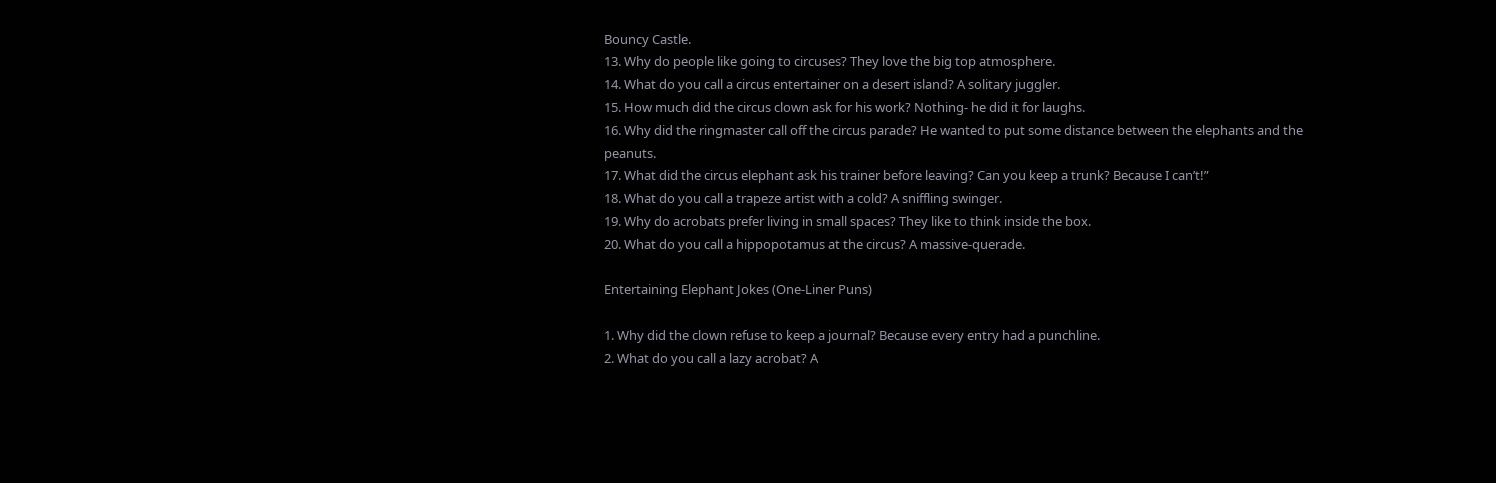Bouncy Castle.
13. Why do people like going to circuses? They love the big top atmosphere.
14. What do you call a circus entertainer on a desert island? A solitary juggler.
15. How much did the circus clown ask for his work? Nothing- he did it for laughs.
16. Why did the ringmaster call off the circus parade? He wanted to put some distance between the elephants and the peanuts.
17. What did the circus elephant ask his trainer before leaving? Can you keep a trunk? Because I can’t!”
18. What do you call a trapeze artist with a cold? A sniffling swinger.
19. Why do acrobats prefer living in small spaces? They like to think inside the box.
20. What do you call a hippopotamus at the circus? A massive-querade.

Entertaining Elephant Jokes (One-Liner Puns)

1. Why did the clown refuse to keep a journal? Because every entry had a punchline.
2. What do you call a lazy acrobat? A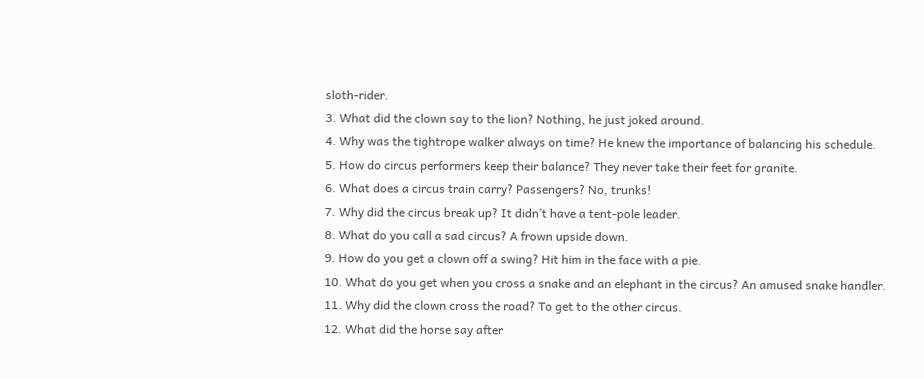sloth-rider.
3. What did the clown say to the lion? Nothing, he just joked around.
4. Why was the tightrope walker always on time? He knew the importance of balancing his schedule.
5. How do circus performers keep their balance? They never take their feet for granite.
6. What does a circus train carry? Passengers? No, trunks!
7. Why did the circus break up? It didn’t have a tent-pole leader.
8. What do you call a sad circus? A frown upside down.
9. How do you get a clown off a swing? Hit him in the face with a pie.
10. What do you get when you cross a snake and an elephant in the circus? An amused snake handler.
11. Why did the clown cross the road? To get to the other circus.
12. What did the horse say after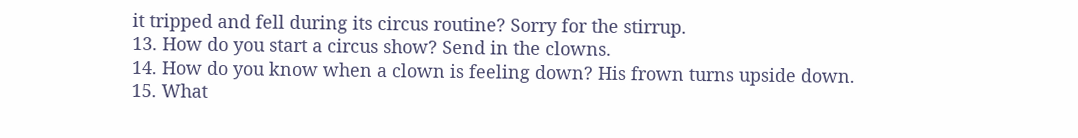it tripped and fell during its circus routine? Sorry for the stirrup.
13. How do you start a circus show? Send in the clowns.
14. How do you know when a clown is feeling down? His frown turns upside down.
15. What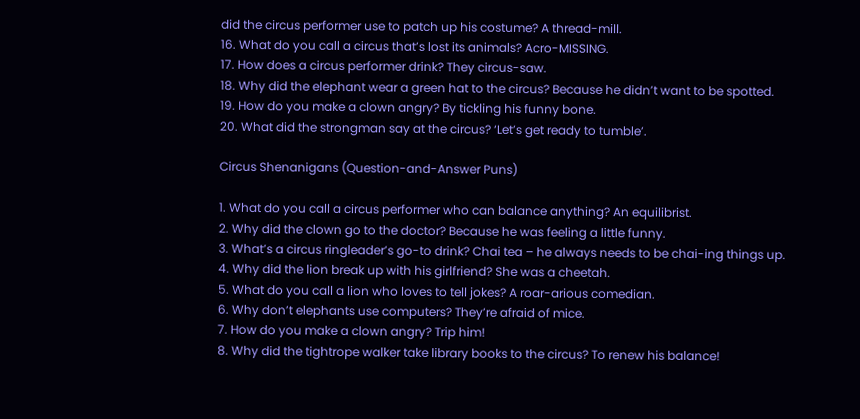did the circus performer use to patch up his costume? A thread-mill.
16. What do you call a circus that’s lost its animals? Acro-MISSING.
17. How does a circus performer drink? They circus-saw.
18. Why did the elephant wear a green hat to the circus? Because he didn’t want to be spotted.
19. How do you make a clown angry? By tickling his funny bone.
20. What did the strongman say at the circus? ‘Let’s get ready to tumble’.

Circus Shenanigans (Question-and-Answer Puns)

1. What do you call a circus performer who can balance anything? An equilibrist.
2. Why did the clown go to the doctor? Because he was feeling a little funny.
3. What’s a circus ringleader’s go-to drink? Chai tea – he always needs to be chai-ing things up.
4. Why did the lion break up with his girlfriend? She was a cheetah.
5. What do you call a lion who loves to tell jokes? A roar-arious comedian.
6. Why don’t elephants use computers? They’re afraid of mice.
7. How do you make a clown angry? Trip him!
8. Why did the tightrope walker take library books to the circus? To renew his balance!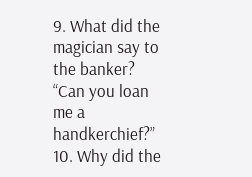9. What did the magician say to the banker? “Can you loan me a handkerchief?”
10. Why did the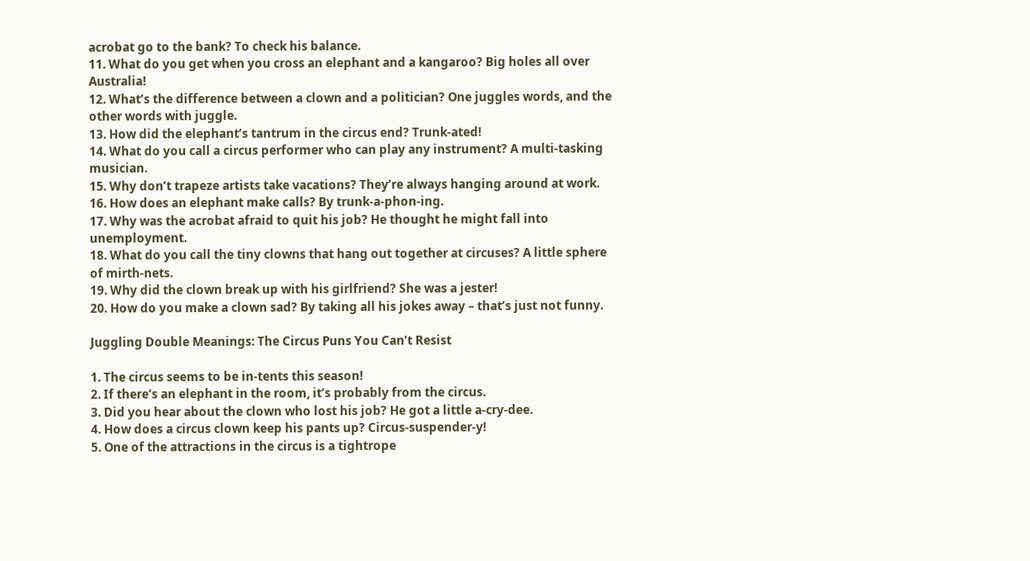acrobat go to the bank? To check his balance.
11. What do you get when you cross an elephant and a kangaroo? Big holes all over Australia!
12. What’s the difference between a clown and a politician? One juggles words, and the other words with juggle.
13. How did the elephant’s tantrum in the circus end? Trunk-ated!
14. What do you call a circus performer who can play any instrument? A multi-tasking musician.
15. Why don’t trapeze artists take vacations? They’re always hanging around at work.
16. How does an elephant make calls? By trunk-a-phon-ing.
17. Why was the acrobat afraid to quit his job? He thought he might fall into unemployment.
18. What do you call the tiny clowns that hang out together at circuses? A little sphere of mirth-nets.
19. Why did the clown break up with his girlfriend? She was a jester!
20. How do you make a clown sad? By taking all his jokes away – that’s just not funny.

Juggling Double Meanings: The Circus Puns You Can’t Resist

1. The circus seems to be in-tents this season!
2. If there’s an elephant in the room, it’s probably from the circus.
3. Did you hear about the clown who lost his job? He got a little a-cry-dee.
4. How does a circus clown keep his pants up? Circus-suspender-y!
5. One of the attractions in the circus is a tightrope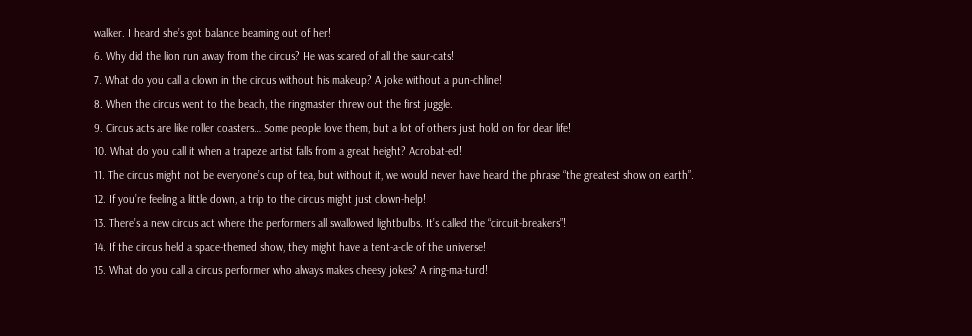walker. I heard she’s got balance beaming out of her!
6. Why did the lion run away from the circus? He was scared of all the saur-cats!
7. What do you call a clown in the circus without his makeup? A joke without a pun-chline!
8. When the circus went to the beach, the ringmaster threw out the first juggle.
9. Circus acts are like roller coasters… Some people love them, but a lot of others just hold on for dear life!
10. What do you call it when a trapeze artist falls from a great height? Acrobat-ed!
11. The circus might not be everyone’s cup of tea, but without it, we would never have heard the phrase “the greatest show on earth”.
12. If you’re feeling a little down, a trip to the circus might just clown-help!
13. There’s a new circus act where the performers all swallowed lightbulbs. It’s called the “circuit-breakers”!
14. If the circus held a space-themed show, they might have a tent-a-cle of the universe!
15. What do you call a circus performer who always makes cheesy jokes? A ring-ma-turd!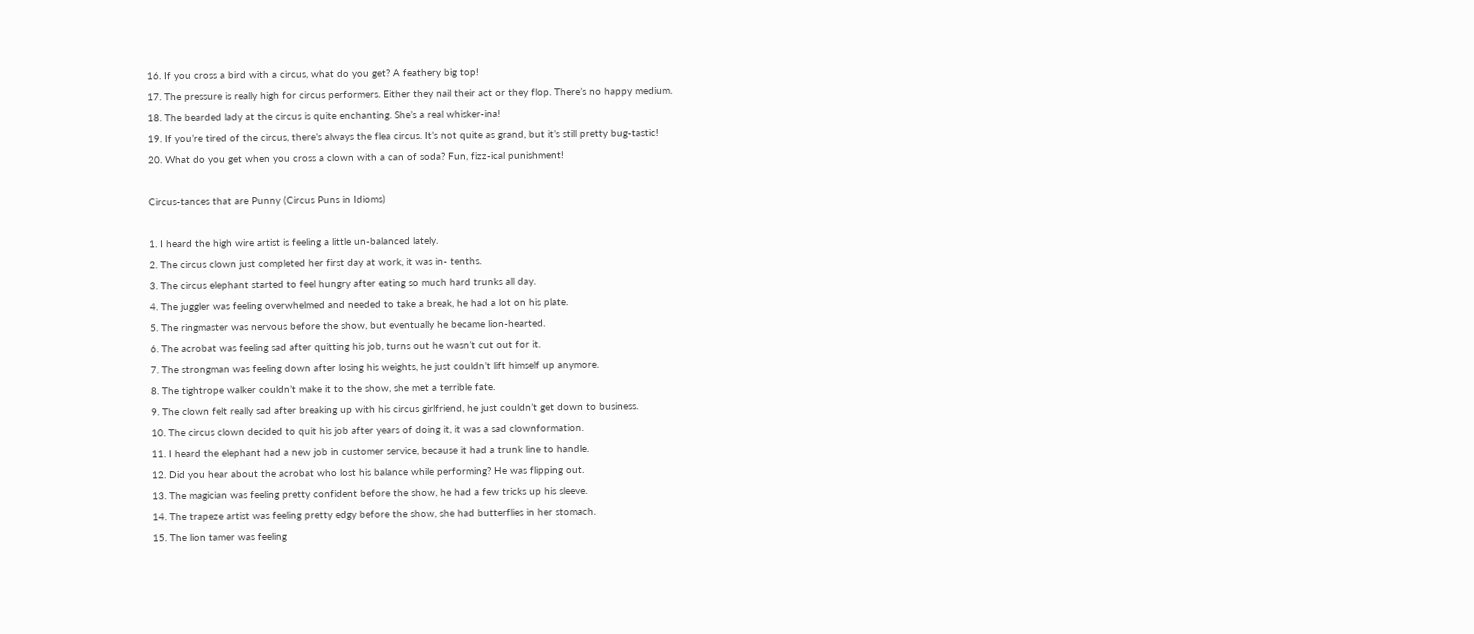16. If you cross a bird with a circus, what do you get? A feathery big top!
17. The pressure is really high for circus performers. Either they nail their act or they flop. There’s no happy medium.
18. The bearded lady at the circus is quite enchanting. She’s a real whisker-ina!
19. If you’re tired of the circus, there’s always the flea circus. It’s not quite as grand, but it’s still pretty bug-tastic!
20. What do you get when you cross a clown with a can of soda? Fun, fizz-ical punishment!

Circus-tances that are Punny (Circus Puns in Idioms)

1. I heard the high wire artist is feeling a little un-balanced lately.
2. The circus clown just completed her first day at work, it was in- tenths.
3. The circus elephant started to feel hungry after eating so much hard trunks all day.
4. The juggler was feeling overwhelmed and needed to take a break, he had a lot on his plate.
5. The ringmaster was nervous before the show, but eventually he became lion-hearted.
6. The acrobat was feeling sad after quitting his job, turns out he wasn’t cut out for it.
7. The strongman was feeling down after losing his weights, he just couldn’t lift himself up anymore.
8. The tightrope walker couldn’t make it to the show, she met a terrible fate.
9. The clown felt really sad after breaking up with his circus girlfriend, he just couldn’t get down to business.
10. The circus clown decided to quit his job after years of doing it, it was a sad clownformation.
11. I heard the elephant had a new job in customer service, because it had a trunk line to handle.
12. Did you hear about the acrobat who lost his balance while performing? He was flipping out.
13. The magician was feeling pretty confident before the show, he had a few tricks up his sleeve.
14. The trapeze artist was feeling pretty edgy before the show, she had butterflies in her stomach.
15. The lion tamer was feeling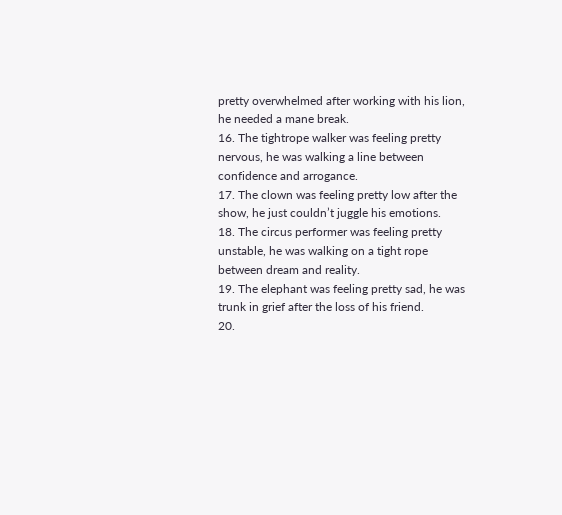pretty overwhelmed after working with his lion, he needed a mane break.
16. The tightrope walker was feeling pretty nervous, he was walking a line between confidence and arrogance.
17. The clown was feeling pretty low after the show, he just couldn’t juggle his emotions.
18. The circus performer was feeling pretty unstable, he was walking on a tight rope between dream and reality.
19. The elephant was feeling pretty sad, he was trunk in grief after the loss of his friend.
20.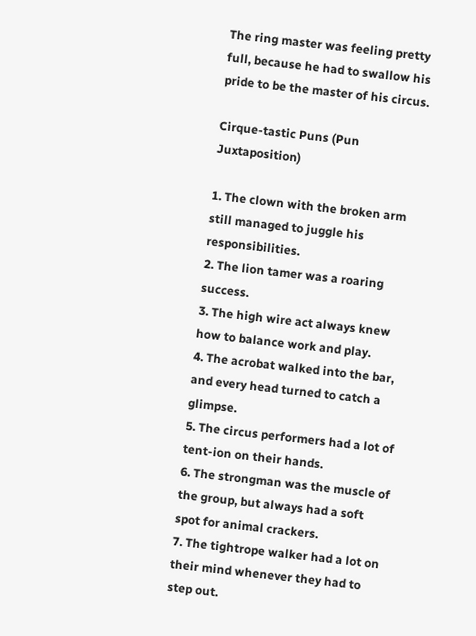The ring master was feeling pretty full, because he had to swallow his pride to be the master of his circus.

Cirque-tastic Puns (Pun Juxtaposition)

1. The clown with the broken arm still managed to juggle his responsibilities.
2. The lion tamer was a roaring success.
3. The high wire act always knew how to balance work and play.
4. The acrobat walked into the bar, and every head turned to catch a glimpse.
5. The circus performers had a lot of tent-ion on their hands.
6. The strongman was the muscle of the group, but always had a soft spot for animal crackers.
7. The tightrope walker had a lot on their mind whenever they had to step out.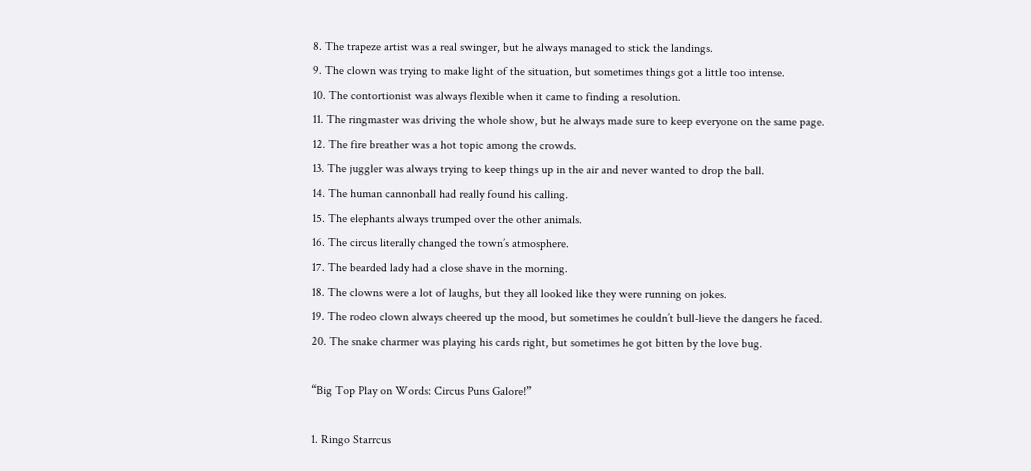8. The trapeze artist was a real swinger, but he always managed to stick the landings.
9. The clown was trying to make light of the situation, but sometimes things got a little too intense.
10. The contortionist was always flexible when it came to finding a resolution.
11. The ringmaster was driving the whole show, but he always made sure to keep everyone on the same page.
12. The fire breather was a hot topic among the crowds.
13. The juggler was always trying to keep things up in the air and never wanted to drop the ball.
14. The human cannonball had really found his calling.
15. The elephants always trumped over the other animals.
16. The circus literally changed the town’s atmosphere.
17. The bearded lady had a close shave in the morning.
18. The clowns were a lot of laughs, but they all looked like they were running on jokes.
19. The rodeo clown always cheered up the mood, but sometimes he couldn’t bull-lieve the dangers he faced.
20. The snake charmer was playing his cards right, but sometimes he got bitten by the love bug.

“Big Top Play on Words: Circus Puns Galore!”

1. Ringo Starrcus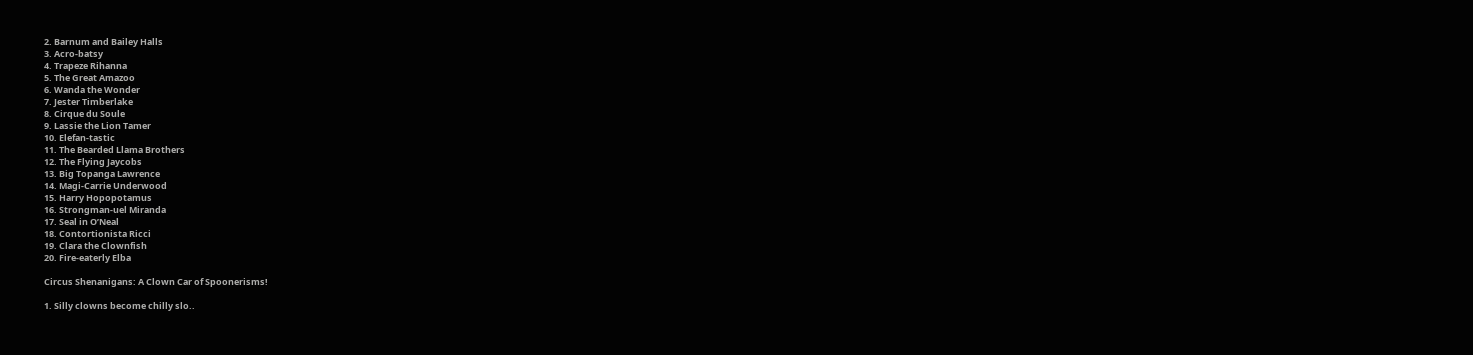2. Barnum and Bailey Halls
3. Acro-batsy
4. Trapeze Rihanna
5. The Great Amazoo
6. Wanda the Wonder
7. Jester Timberlake
8. Cirque du Soule
9. Lassie the Lion Tamer
10. Elefan-tastic
11. The Bearded Llama Brothers
12. The Flying Jaycobs
13. Big Topanga Lawrence
14. Magi-Carrie Underwood
15. Harry Hopopotamus
16. Strongman-uel Miranda
17. Seal in O’Neal
18. Contortionista Ricci
19. Clara the Clownfish
20. Fire-eaterly Elba

Circus Shenanigans: A Clown Car of Spoonerisms!

1. Silly clowns become chilly slo..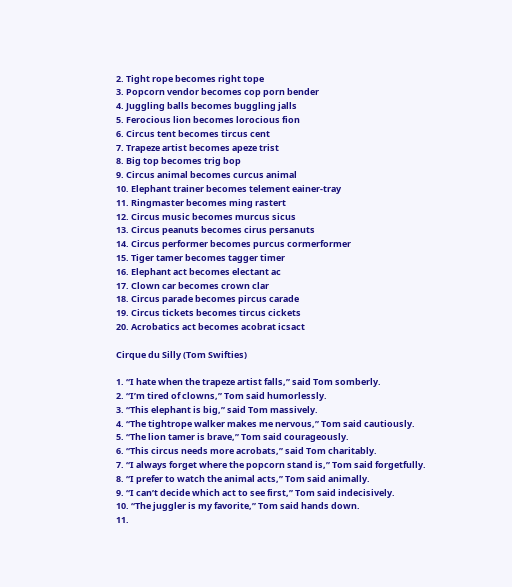2. Tight rope becomes right tope
3. Popcorn vendor becomes cop porn bender
4. Juggling balls becomes buggling jalls
5. Ferocious lion becomes lorocious fion
6. Circus tent becomes tircus cent
7. Trapeze artist becomes apeze trist
8. Big top becomes trig bop
9. Circus animal becomes curcus animal
10. Elephant trainer becomes telement eainer-tray
11. Ringmaster becomes ming rastert
12. Circus music becomes murcus sicus
13. Circus peanuts becomes cirus persanuts
14. Circus performer becomes purcus cormerformer
15. Tiger tamer becomes tagger timer
16. Elephant act becomes electant ac
17. Clown car becomes crown clar
18. Circus parade becomes pircus carade
19. Circus tickets becomes tircus cickets
20. Acrobatics act becomes acobrat icsact

Cirque du Silly (Tom Swifties)

1. “I hate when the trapeze artist falls,” said Tom somberly.
2. “I’m tired of clowns,” Tom said humorlessly.
3. “This elephant is big,” said Tom massively.
4. “The tightrope walker makes me nervous,” Tom said cautiously.
5. “The lion tamer is brave,” Tom said courageously.
6. “This circus needs more acrobats,” said Tom charitably.
7. “I always forget where the popcorn stand is,” Tom said forgetfully.
8. “I prefer to watch the animal acts,” Tom said animally.
9. “I can’t decide which act to see first,” Tom said indecisively.
10. “The juggler is my favorite,” Tom said hands down.
11.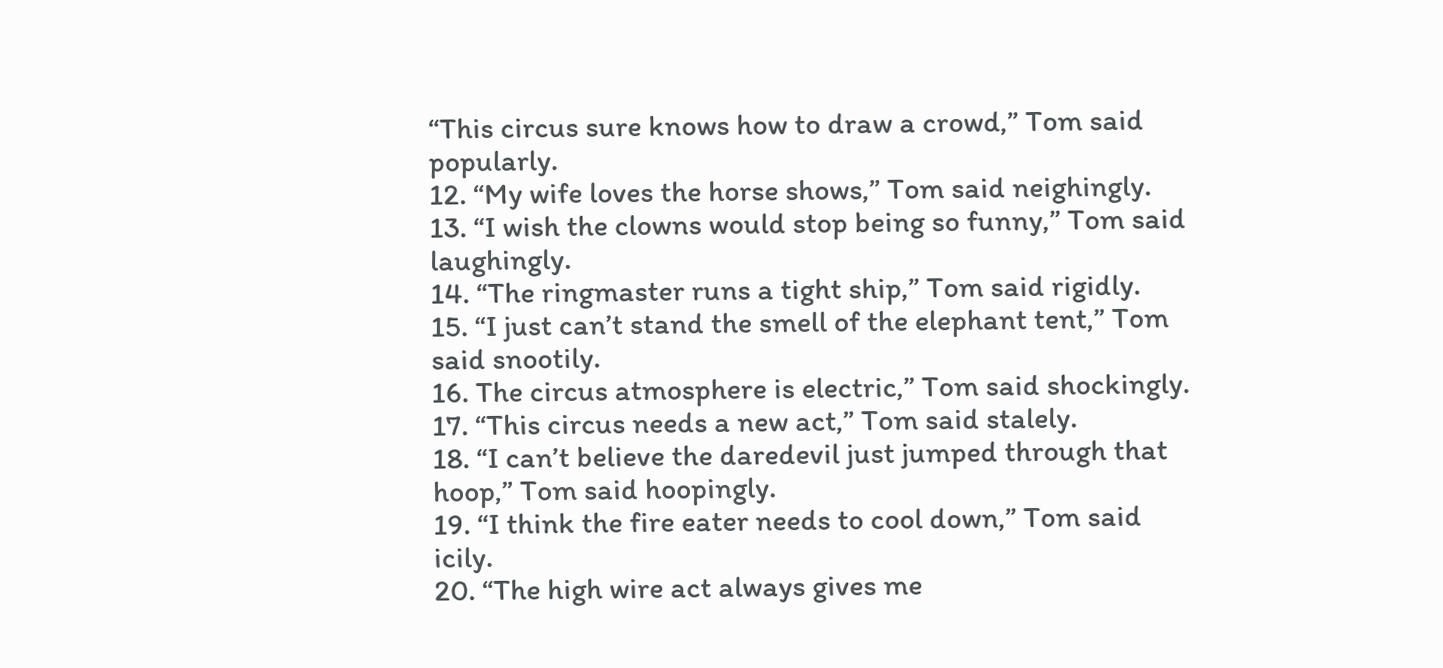“This circus sure knows how to draw a crowd,” Tom said popularly.
12. “My wife loves the horse shows,” Tom said neighingly.
13. “I wish the clowns would stop being so funny,” Tom said laughingly.
14. “The ringmaster runs a tight ship,” Tom said rigidly.
15. “I just can’t stand the smell of the elephant tent,” Tom said snootily.
16. The circus atmosphere is electric,” Tom said shockingly.
17. “This circus needs a new act,” Tom said stalely.
18. “I can’t believe the daredevil just jumped through that hoop,” Tom said hoopingly.
19. “I think the fire eater needs to cool down,” Tom said icily.
20. “The high wire act always gives me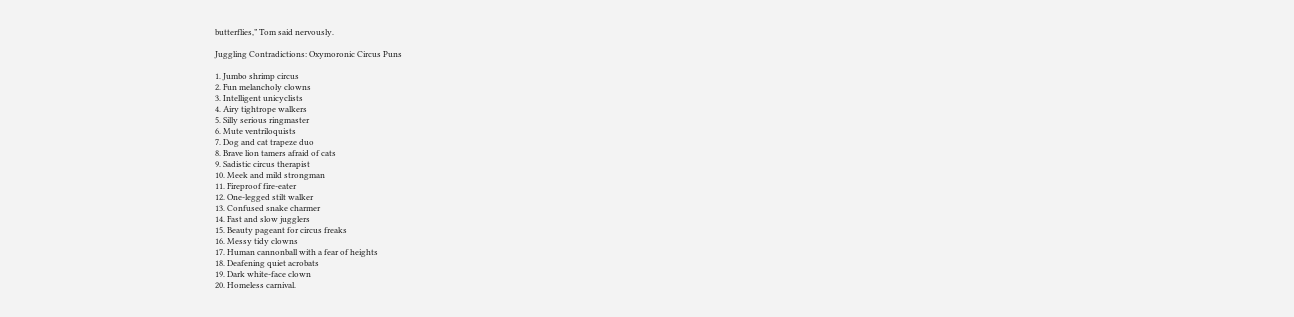butterflies,” Tom said nervously.

Juggling Contradictions: Oxymoronic Circus Puns

1. Jumbo shrimp circus
2. Fun melancholy clowns
3. Intelligent unicyclists
4. Airy tightrope walkers
5. Silly serious ringmaster
6. Mute ventriloquists
7. Dog and cat trapeze duo
8. Brave lion tamers afraid of cats
9. Sadistic circus therapist
10. Meek and mild strongman
11. Fireproof fire-eater
12. One-legged stilt walker
13. Confused snake charmer
14. Fast and slow jugglers
15. Beauty pageant for circus freaks
16. Messy tidy clowns
17. Human cannonball with a fear of heights
18. Deafening quiet acrobats
19. Dark white-face clown
20. Homeless carnival.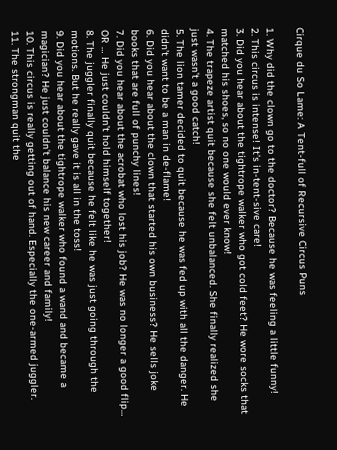Cirque du So Lame: A Tent-full of Recursive Circus Puns

1. Why did the clown go to the doctor? Because he was feeling a little funny!
2. This circus is intense! It’s in-tent-sive care!
3. Did you hear about the tightrope walker who got cold feet? He wore socks that matched his shoes, so no one would ever know!
4. The trapeze artist quit because she felt unbalanced. She finally realized she just wasn’t a good catch!
5. The lion tamer decided to quit because he was fed up with all the danger. He didn’t want to be a man in de-flame!
6. Did you hear about the clown that started his own business? He sells joke books that are full of punchy lines!
7. Did you hear about the acrobat who lost his job? He was no longer a good flip… OR … He just couldn’t hold himself together!
8. The juggler finally quit because he felt like he was just going through the motions. But he really gave it is all in the toss!
9. Did you hear about the tightrope walker who found a wand and became a magician? He just couldn’t balance his new career and family!
10. This circus is really getting out of hand. Especially the one-armed juggler.
11. The strongman quit the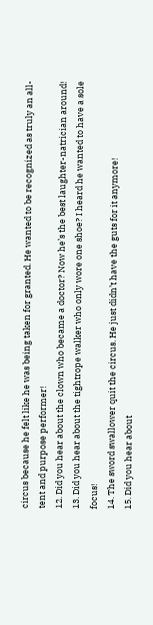circus because he felt like he was being taken for granted. He wanted to be recognized as truly an all-tent and purpose performer!
12. Did you hear about the clown who became a doctor? Now he’s the best laughter-natrician around!
13. Did you hear about the tightrope walker who only wore one shoe? I heard he wanted to have a sole focus!
14. The sword swallower quit the circus. He just didn’t have the guts for it anymore!
15. Did you hear about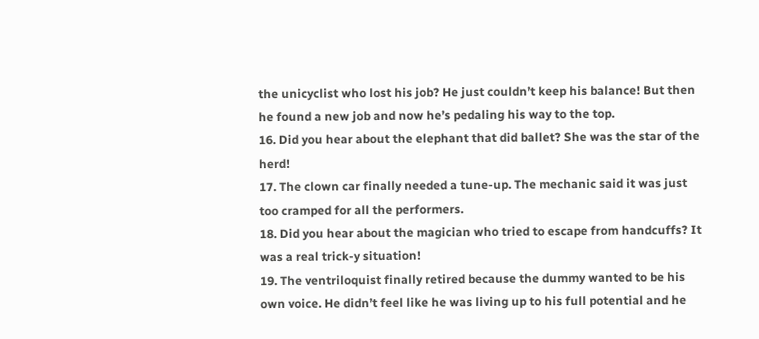the unicyclist who lost his job? He just couldn’t keep his balance! But then he found a new job and now he’s pedaling his way to the top.
16. Did you hear about the elephant that did ballet? She was the star of the herd!
17. The clown car finally needed a tune-up. The mechanic said it was just too cramped for all the performers.
18. Did you hear about the magician who tried to escape from handcuffs? It was a real trick-y situation!
19. The ventriloquist finally retired because the dummy wanted to be his own voice. He didn’t feel like he was living up to his full potential and he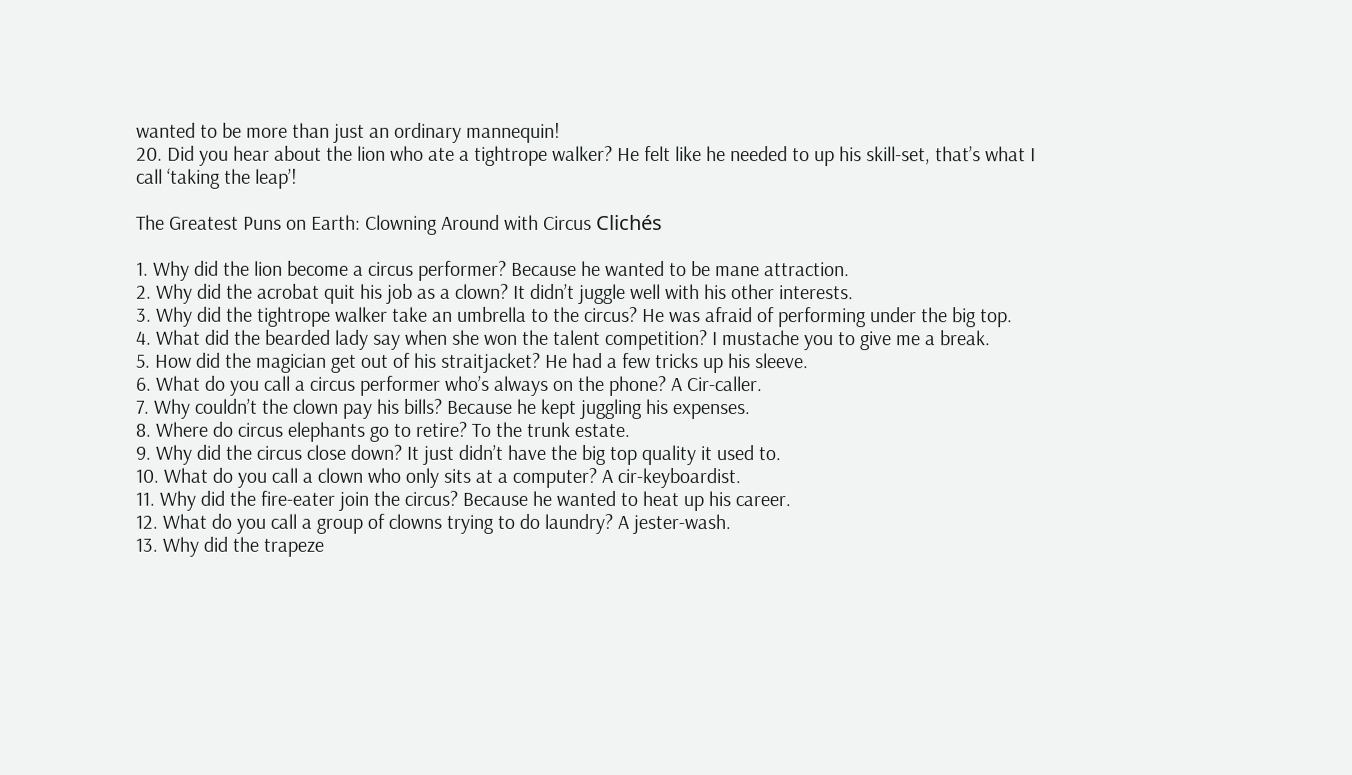wanted to be more than just an ordinary mannequin!
20. Did you hear about the lion who ate a tightrope walker? He felt like he needed to up his skill-set, that’s what I call ‘taking the leap’!

The Greatest Puns on Earth: Clowning Around with Circus Clichés

1. Why did the lion become a circus performer? Because he wanted to be mane attraction.
2. Why did the acrobat quit his job as a clown? It didn’t juggle well with his other interests.
3. Why did the tightrope walker take an umbrella to the circus? He was afraid of performing under the big top.
4. What did the bearded lady say when she won the talent competition? I mustache you to give me a break.
5. How did the magician get out of his straitjacket? He had a few tricks up his sleeve.
6. What do you call a circus performer who’s always on the phone? A Cir-caller.
7. Why couldn’t the clown pay his bills? Because he kept juggling his expenses.
8. Where do circus elephants go to retire? To the trunk estate.
9. Why did the circus close down? It just didn’t have the big top quality it used to.
10. What do you call a clown who only sits at a computer? A cir-keyboardist.
11. Why did the fire-eater join the circus? Because he wanted to heat up his career.
12. What do you call a group of clowns trying to do laundry? A jester-wash.
13. Why did the trapeze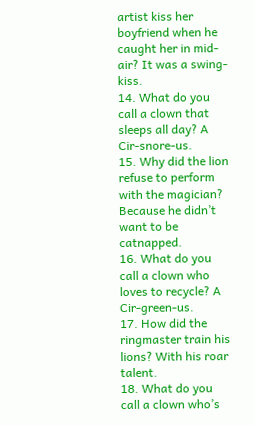artist kiss her boyfriend when he caught her in mid-air? It was a swing-kiss.
14. What do you call a clown that sleeps all day? A Cir-snore-us.
15. Why did the lion refuse to perform with the magician? Because he didn’t want to be catnapped.
16. What do you call a clown who loves to recycle? A Cir-green-us.
17. How did the ringmaster train his lions? With his roar talent.
18. What do you call a clown who’s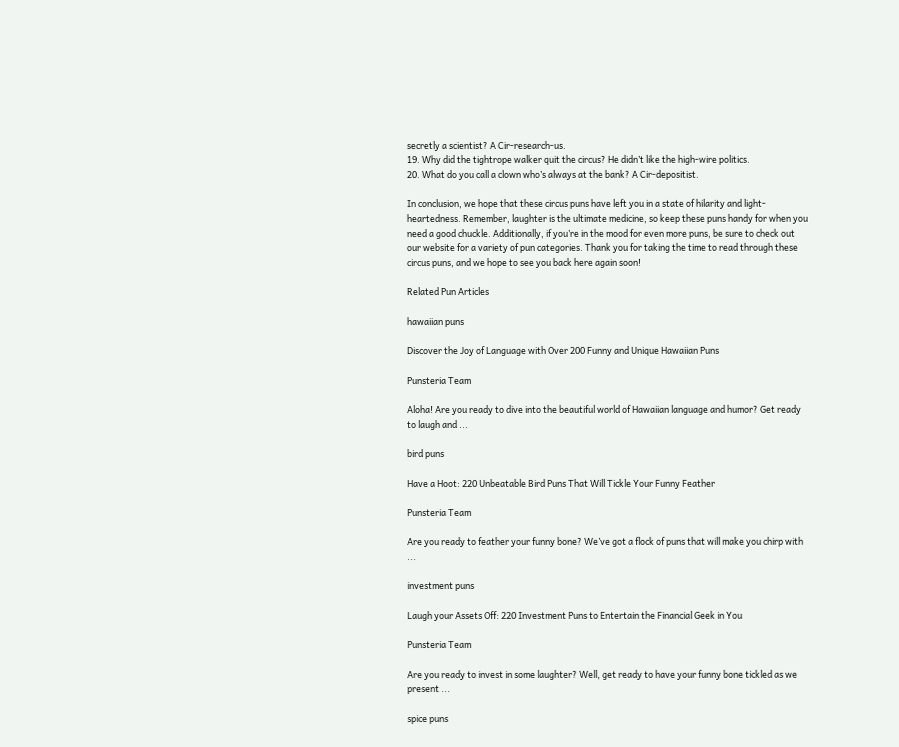secretly a scientist? A Cir-research-us.
19. Why did the tightrope walker quit the circus? He didn’t like the high-wire politics.
20. What do you call a clown who’s always at the bank? A Cir-depositist.

In conclusion, we hope that these circus puns have left you in a state of hilarity and light-heartedness. Remember, laughter is the ultimate medicine, so keep these puns handy for when you need a good chuckle. Additionally, if you’re in the mood for even more puns, be sure to check out our website for a variety of pun categories. Thank you for taking the time to read through these circus puns, and we hope to see you back here again soon!

Related Pun Articles

hawaiian puns

Discover the Joy of Language with Over 200 Funny and Unique Hawaiian Puns

Punsteria Team

Aloha! Are you ready to dive into the beautiful world of Hawaiian language and humor? Get ready to laugh and ...

bird puns

Have a Hoot: 220 Unbeatable Bird Puns That Will Tickle Your Funny Feather

Punsteria Team

Are you ready to feather your funny bone? We’ve got a flock of puns that will make you chirp with ...

investment puns

Laugh your Assets Off: 220 Investment Puns to Entertain the Financial Geek in You

Punsteria Team

Are you ready to invest in some laughter? Well, get ready to have your funny bone tickled as we present ...

spice puns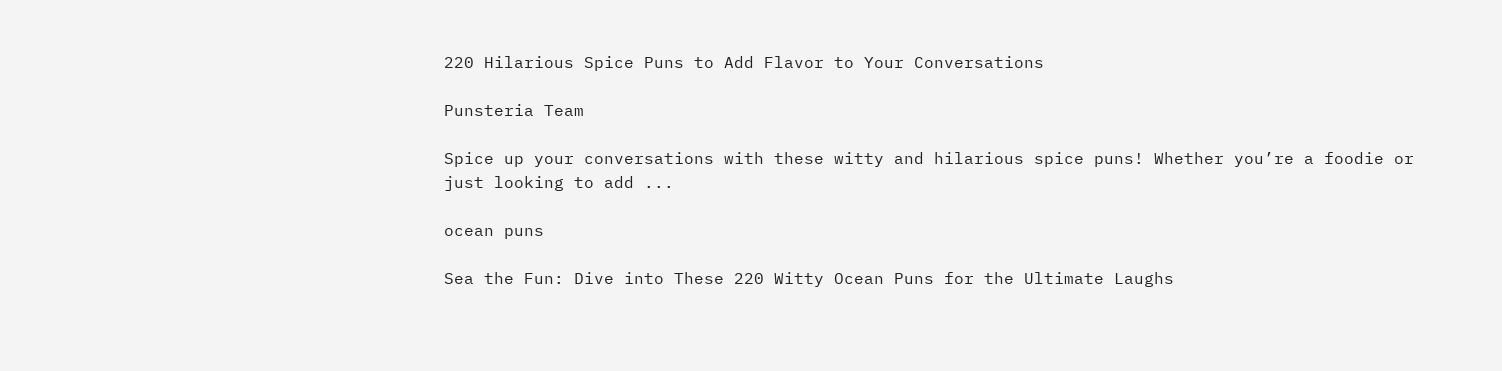220 Hilarious Spice Puns to Add Flavor to Your Conversations

Punsteria Team

Spice up your conversations with these witty and hilarious spice puns! Whether you’re a foodie or just looking to add ...

ocean puns

Sea the Fun: Dive into These 220 Witty Ocean Puns for the Ultimate Laughs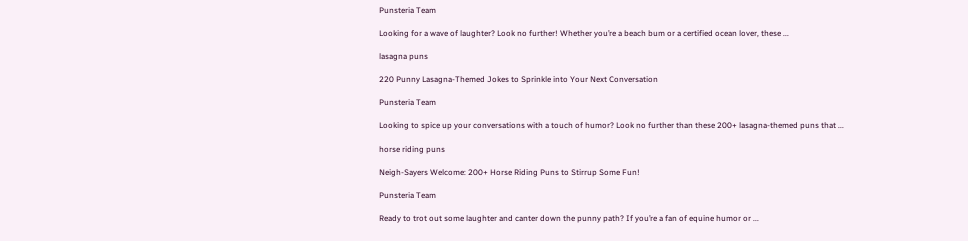Punsteria Team

Looking for a wave of laughter? Look no further! Whether you’re a beach bum or a certified ocean lover, these ...

lasagna puns

220 Punny Lasagna-Themed Jokes to Sprinkle into Your Next Conversation

Punsteria Team

Looking to spice up your conversations with a touch of humor? Look no further than these 200+ lasagna-themed puns that ...

horse riding puns

Neigh-Sayers Welcome: 200+ Horse Riding Puns to Stirrup Some Fun!

Punsteria Team

Ready to trot out some laughter and canter down the punny path? If you’re a fan of equine humor or ...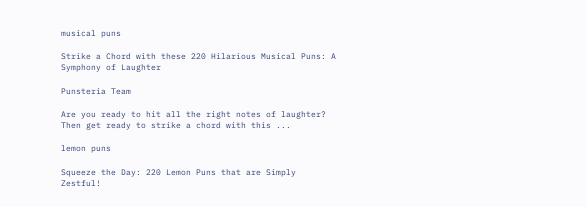musical puns

Strike a Chord with these 220 Hilarious Musical Puns: A Symphony of Laughter

Punsteria Team

Are you ready to hit all the right notes of laughter? Then get ready to strike a chord with this ...

lemon puns

Squeeze the Day: 220 Lemon Puns that are Simply Zestful!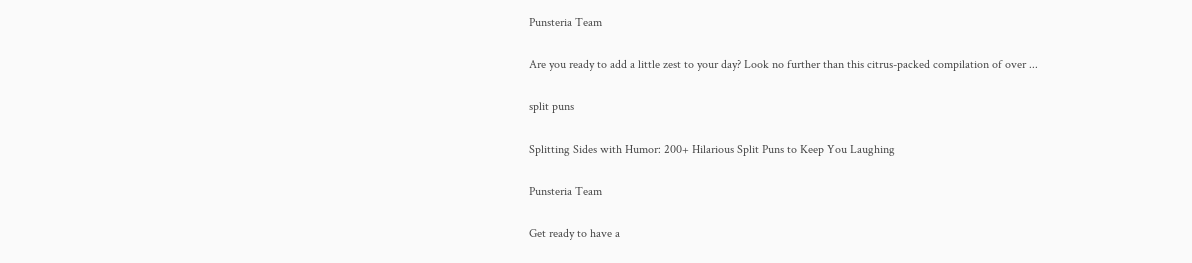Punsteria Team

Are you ready to add a little zest to your day? Look no further than this citrus-packed compilation of over ...

split puns

Splitting Sides with Humor: 200+ Hilarious Split Puns to Keep You Laughing

Punsteria Team

Get ready to have a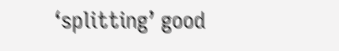‘splitting’ good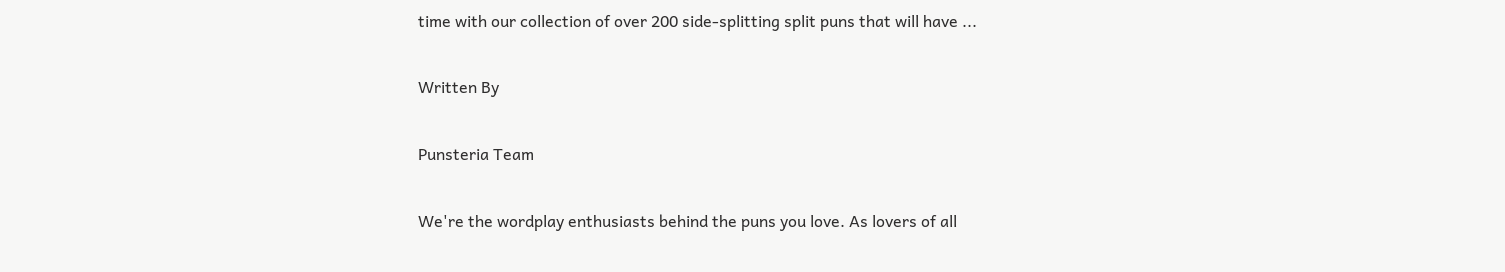time with our collection of over 200 side-splitting split puns that will have ...

Written By

Punsteria Team

We're the wordplay enthusiasts behind the puns you love. As lovers of all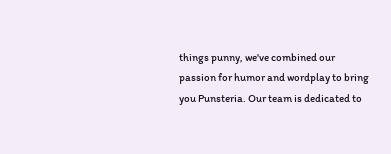things punny, we've combined our passion for humor and wordplay to bring you Punsteria. Our team is dedicated to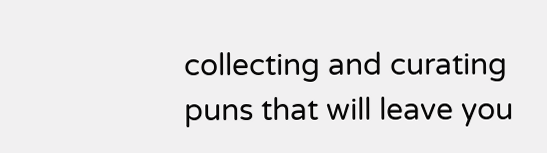collecting and curating puns that will leave you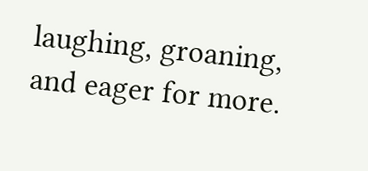laughing, groaning, and eager for more.